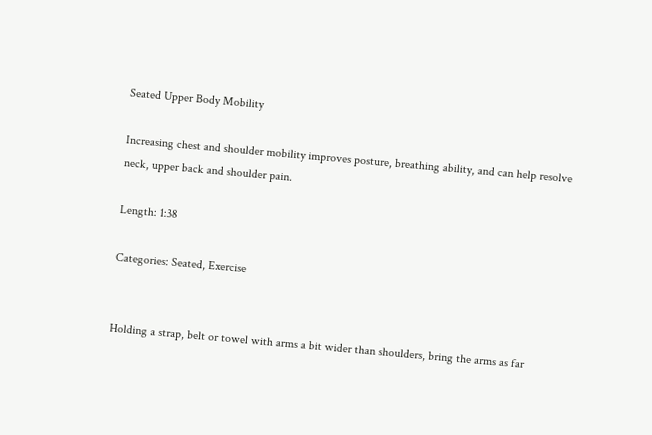Seated Upper Body Mobility

Increasing chest and shoulder mobility improves posture, breathing ability, and can help resolve neck, upper back and shoulder pain.

Length: 1:38

Categories: Seated, Exercise


Holding a strap, belt or towel with arms a bit wider than shoulders, bring the arms as far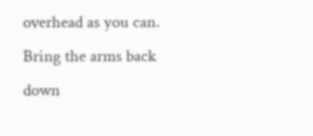overhead as you can. Bring the arms back down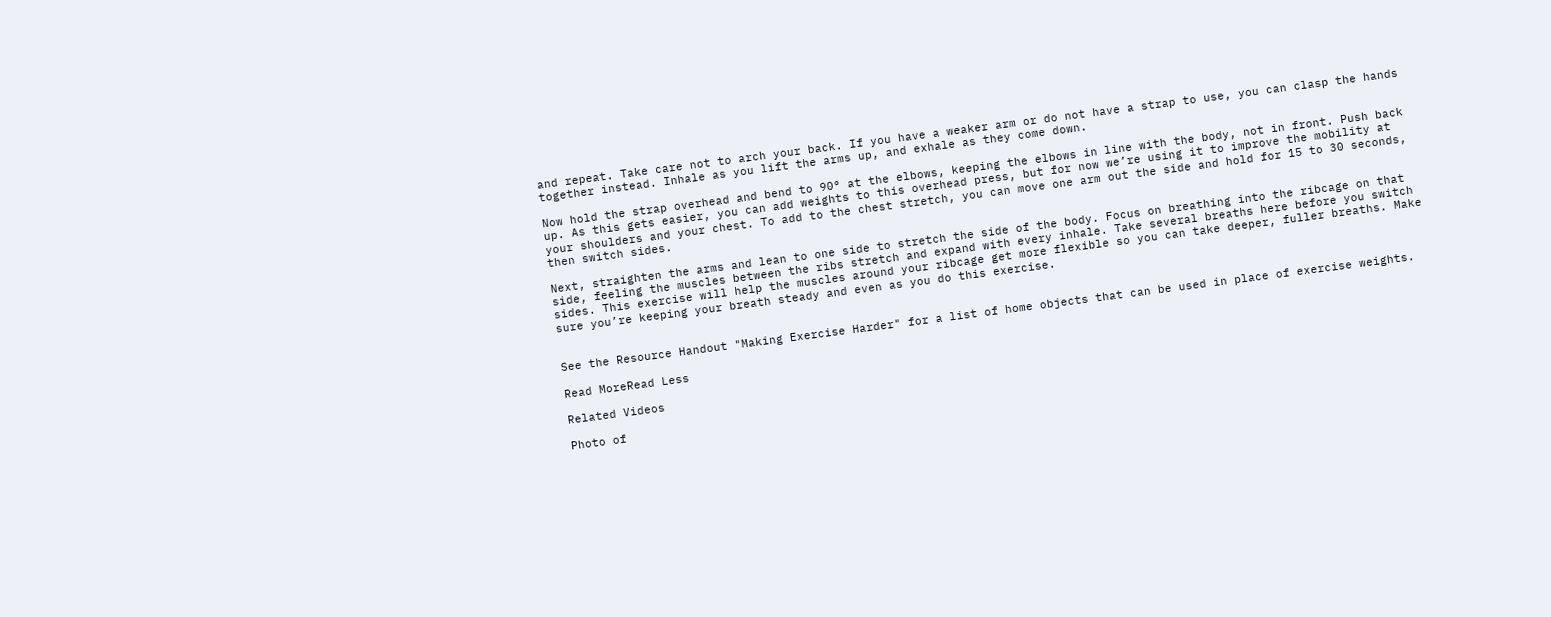and repeat. Take care not to arch your back. If you have a weaker arm or do not have a strap to use, you can clasp the hands together instead. Inhale as you lift the arms up, and exhale as they come down.

Now hold the strap overhead and bend to 90° at the elbows, keeping the elbows in line with the body, not in front. Push back up. As this gets easier, you can add weights to this overhead press, but for now we’re using it to improve the mobility at your shoulders and your chest. To add to the chest stretch, you can move one arm out the side and hold for 15 to 30 seconds, then switch sides.

Next, straighten the arms and lean to one side to stretch the side of the body. Focus on breathing into the ribcage on that side, feeling the muscles between the ribs stretch and expand with every inhale. Take several breaths here before you switch sides. This exercise will help the muscles around your ribcage get more flexible so you can take deeper, fuller breaths. Make sure you’re keeping your breath steady and even as you do this exercise.


See the Resource Handout "Making Exercise Harder" for a list of home objects that can be used in place of exercise weights.

Read MoreRead Less

Related Videos

Photo of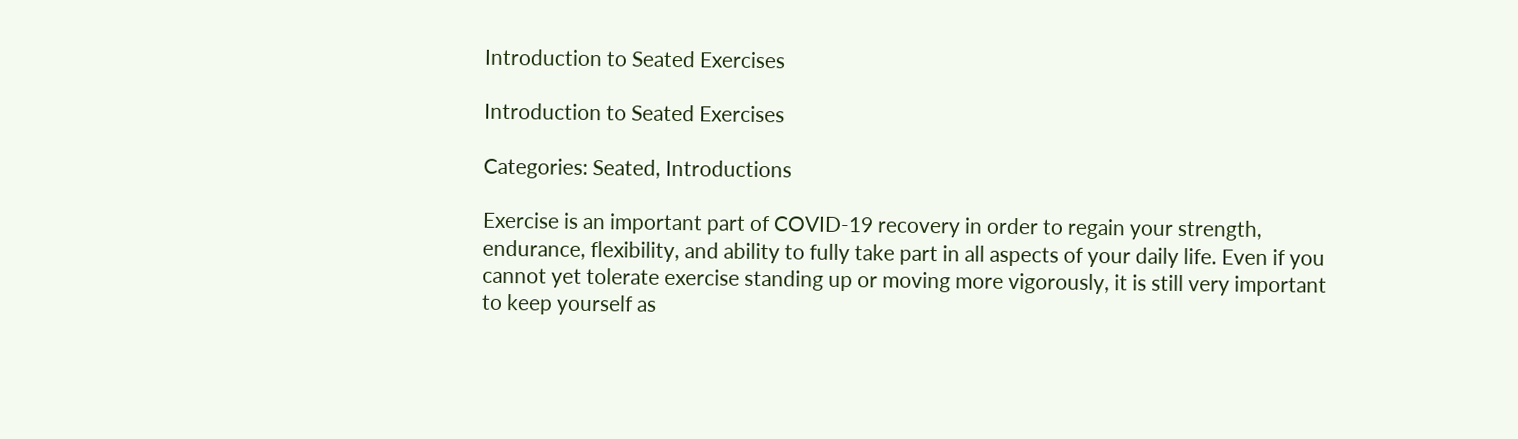Introduction to Seated Exercises

Introduction to Seated Exercises

Categories: Seated, Introductions

Exercise is an important part of COVID-19 recovery in order to regain your strength, endurance, flexibility, and ability to fully take part in all aspects of your daily life. Even if you cannot yet tolerate exercise standing up or moving more vigorously, it is still very important to keep yourself as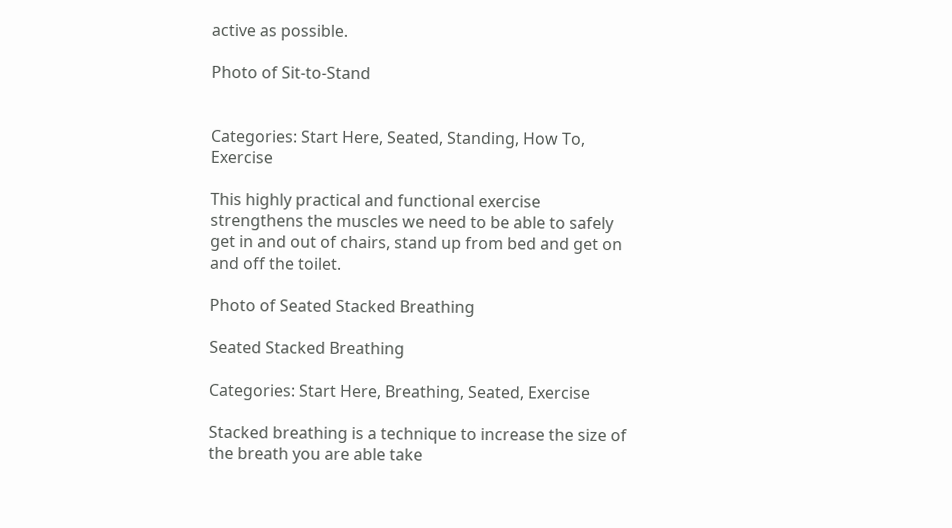active as possible.

Photo of Sit-to-Stand


Categories: Start Here, Seated, Standing, How To, Exercise

This highly practical and functional exercise strengthens the muscles we need to be able to safely get in and out of chairs, stand up from bed and get on and off the toilet.

Photo of Seated Stacked Breathing

Seated Stacked Breathing

Categories: Start Here, Breathing, Seated, Exercise

Stacked breathing is a technique to increase the size of the breath you are able take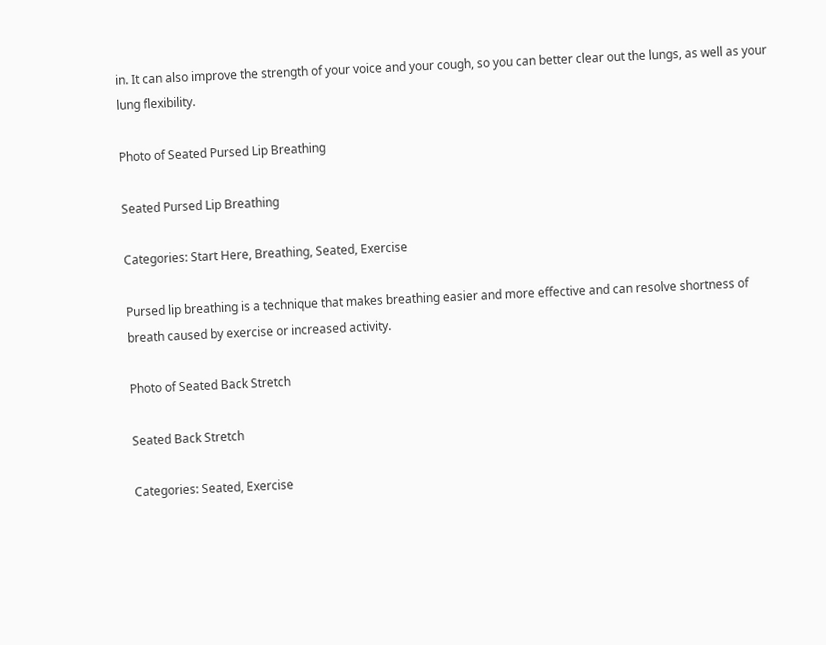in. It can also improve the strength of your voice and your cough, so you can better clear out the lungs, as well as your lung flexibility.

Photo of Seated Pursed Lip Breathing

Seated Pursed Lip Breathing

Categories: Start Here, Breathing, Seated, Exercise

Pursed lip breathing is a technique that makes breathing easier and more effective and can resolve shortness of breath caused by exercise or increased activity.

Photo of Seated Back Stretch

Seated Back Stretch

Categories: Seated, Exercise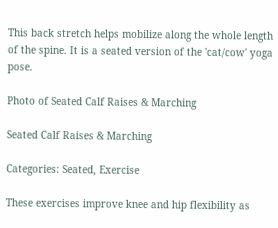This back stretch helps mobilize along the whole length of the spine. It is a seated version of the 'cat/cow' yoga pose.

Photo of Seated Calf Raises & Marching

Seated Calf Raises & Marching

Categories: Seated, Exercise

These exercises improve knee and hip flexibility as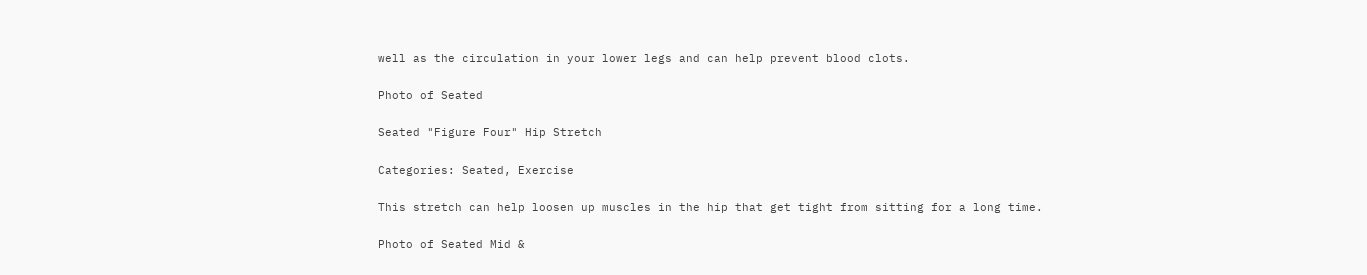well as the circulation in your lower legs and can help prevent blood clots.

Photo of Seated

Seated "Figure Four" Hip Stretch

Categories: Seated, Exercise

This stretch can help loosen up muscles in the hip that get tight from sitting for a long time.

Photo of Seated Mid &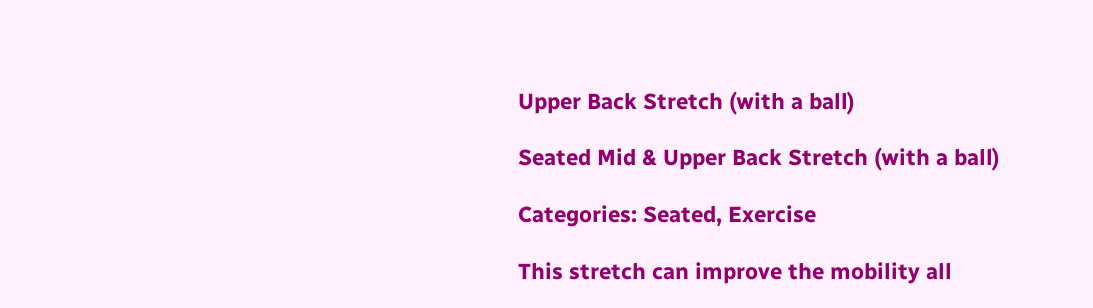Upper Back Stretch (with a ball)

Seated Mid & Upper Back Stretch (with a ball)

Categories: Seated, Exercise

This stretch can improve the mobility all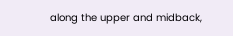along the upper and midback,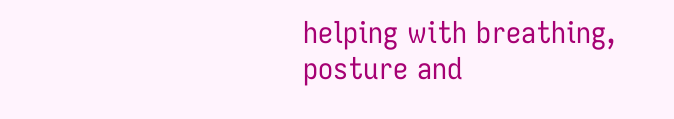helping with breathing, posture and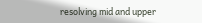resolving mid and upper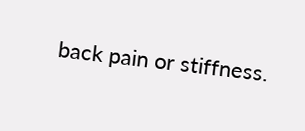back pain or stiffness.